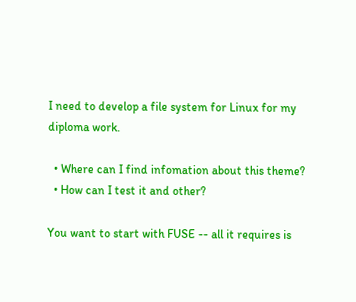I need to develop a file system for Linux for my diploma work.

  • Where can I find infomation about this theme?
  • How can I test it and other?

You want to start with FUSE -- all it requires is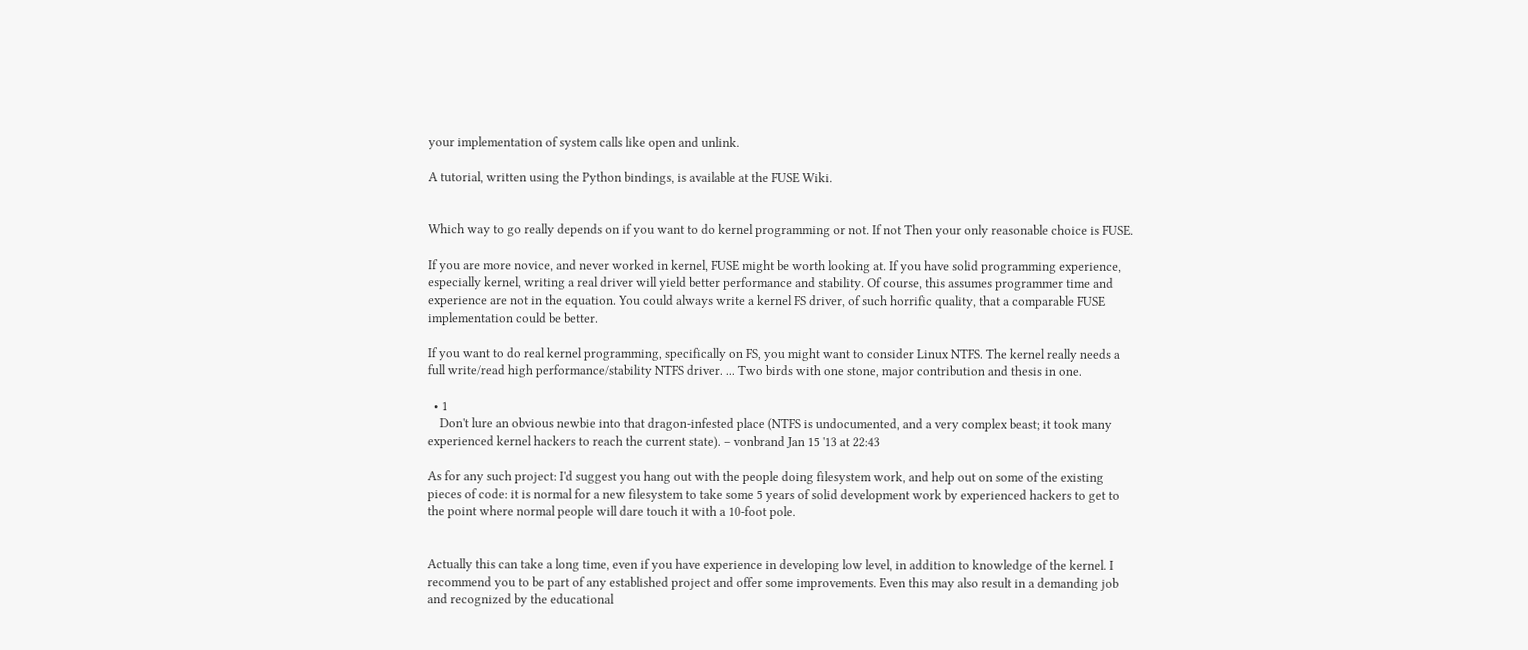your implementation of system calls like open and unlink.

A tutorial, written using the Python bindings, is available at the FUSE Wiki.


Which way to go really depends on if you want to do kernel programming or not. If not Then your only reasonable choice is FUSE.

If you are more novice, and never worked in kernel, FUSE might be worth looking at. If you have solid programming experience, especially kernel, writing a real driver will yield better performance and stability. Of course, this assumes programmer time and experience are not in the equation. You could always write a kernel FS driver, of such horrific quality, that a comparable FUSE implementation could be better.

If you want to do real kernel programming, specifically on FS, you might want to consider Linux NTFS. The kernel really needs a full write/read high performance/stability NTFS driver. ... Two birds with one stone, major contribution and thesis in one.

  • 1
    Don't lure an obvious newbie into that dragon-infested place (NTFS is undocumented, and a very complex beast; it took many experienced kernel hackers to reach the current state). – vonbrand Jan 15 '13 at 22:43

As for any such project: I'd suggest you hang out with the people doing filesystem work, and help out on some of the existing pieces of code: it is normal for a new filesystem to take some 5 years of solid development work by experienced hackers to get to the point where normal people will dare touch it with a 10-foot pole.


Actually this can take a long time, even if you have experience in developing low level, in addition to knowledge of the kernel. I recommend you to be part of any established project and offer some improvements. Even this may also result in a demanding job and recognized by the educational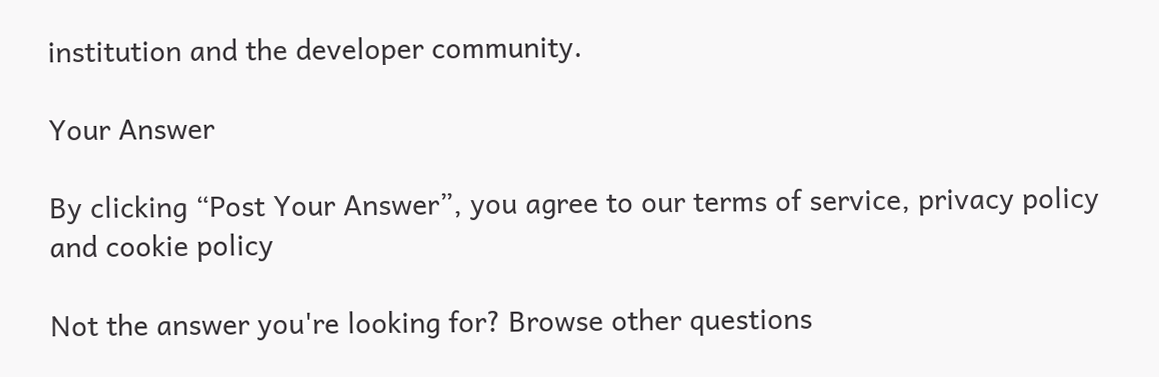institution and the developer community.

Your Answer

By clicking “Post Your Answer”, you agree to our terms of service, privacy policy and cookie policy

Not the answer you're looking for? Browse other questions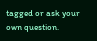tagged or ask your own question.